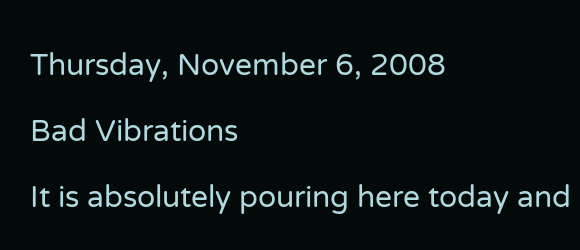Thursday, November 6, 2008

Bad Vibrations

It is absolutely pouring here today and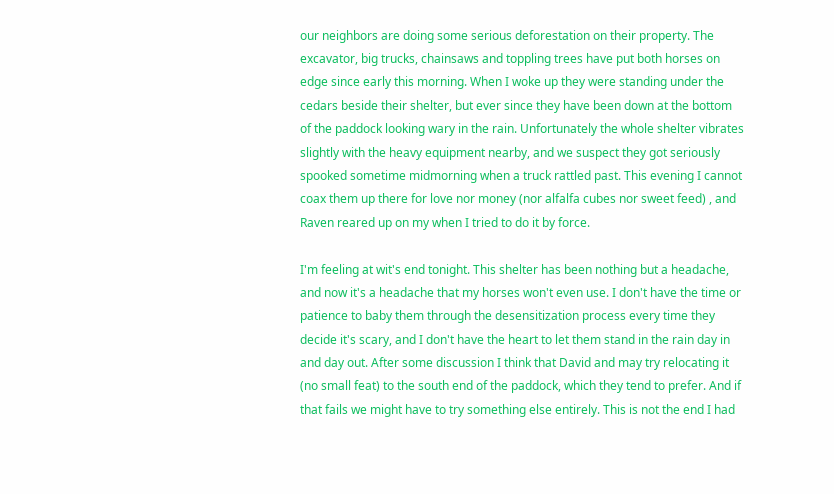our neighbors are doing some serious deforestation on their property. The excavator, big trucks, chainsaws and toppling trees have put both horses on edge since early this morning. When I woke up they were standing under the cedars beside their shelter, but ever since they have been down at the bottom of the paddock looking wary in the rain. Unfortunately the whole shelter vibrates slightly with the heavy equipment nearby, and we suspect they got seriously spooked sometime midmorning when a truck rattled past. This evening I cannot coax them up there for love nor money (nor alfalfa cubes nor sweet feed) , and Raven reared up on my when I tried to do it by force.

I'm feeling at wit's end tonight. This shelter has been nothing but a headache, and now it's a headache that my horses won't even use. I don't have the time or patience to baby them through the desensitization process every time they decide it's scary, and I don't have the heart to let them stand in the rain day in and day out. After some discussion I think that David and may try relocating it (no small feat) to the south end of the paddock, which they tend to prefer. And if that fails we might have to try something else entirely. This is not the end I had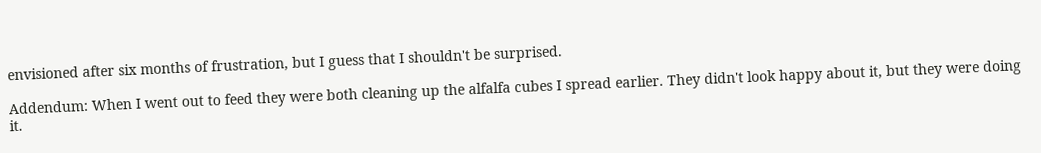envisioned after six months of frustration, but I guess that I shouldn't be surprised.

Addendum: When I went out to feed they were both cleaning up the alfalfa cubes I spread earlier. They didn't look happy about it, but they were doing it.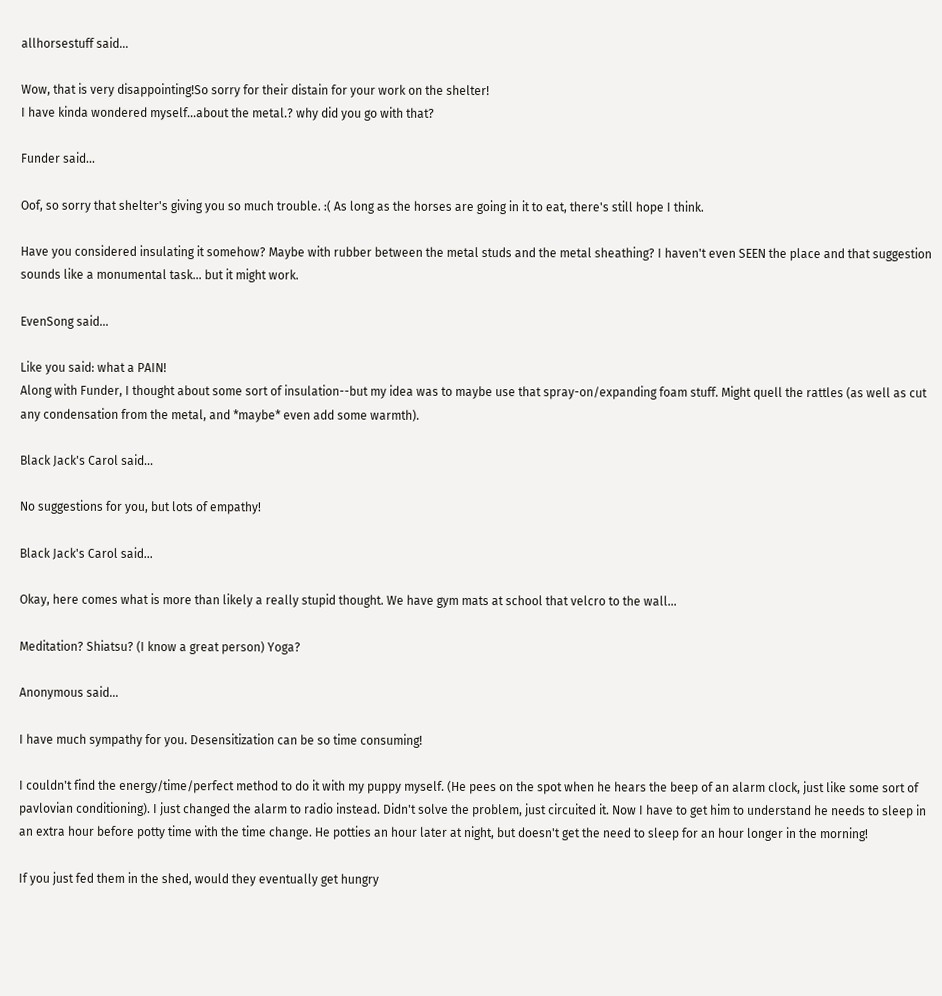allhorsestuff said...

Wow, that is very disappointing!So sorry for their distain for your work on the shelter!
I have kinda wondered myself...about the metal.? why did you go with that?

Funder said...

Oof, so sorry that shelter's giving you so much trouble. :( As long as the horses are going in it to eat, there's still hope I think.

Have you considered insulating it somehow? Maybe with rubber between the metal studs and the metal sheathing? I haven't even SEEN the place and that suggestion sounds like a monumental task... but it might work.

EvenSong said...

Like you said: what a PAIN!
Along with Funder, I thought about some sort of insulation--but my idea was to maybe use that spray-on/expanding foam stuff. Might quell the rattles (as well as cut any condensation from the metal, and *maybe* even add some warmth).

Black Jack's Carol said...

No suggestions for you, but lots of empathy!

Black Jack's Carol said...

Okay, here comes what is more than likely a really stupid thought. We have gym mats at school that velcro to the wall...

Meditation? Shiatsu? (I know a great person) Yoga?

Anonymous said...

I have much sympathy for you. Desensitization can be so time consuming!

I couldn't find the energy/time/perfect method to do it with my puppy myself. (He pees on the spot when he hears the beep of an alarm clock, just like some sort of pavlovian conditioning). I just changed the alarm to radio instead. Didn't solve the problem, just circuited it. Now I have to get him to understand he needs to sleep in an extra hour before potty time with the time change. He potties an hour later at night, but doesn't get the need to sleep for an hour longer in the morning!

If you just fed them in the shed, would they eventually get hungry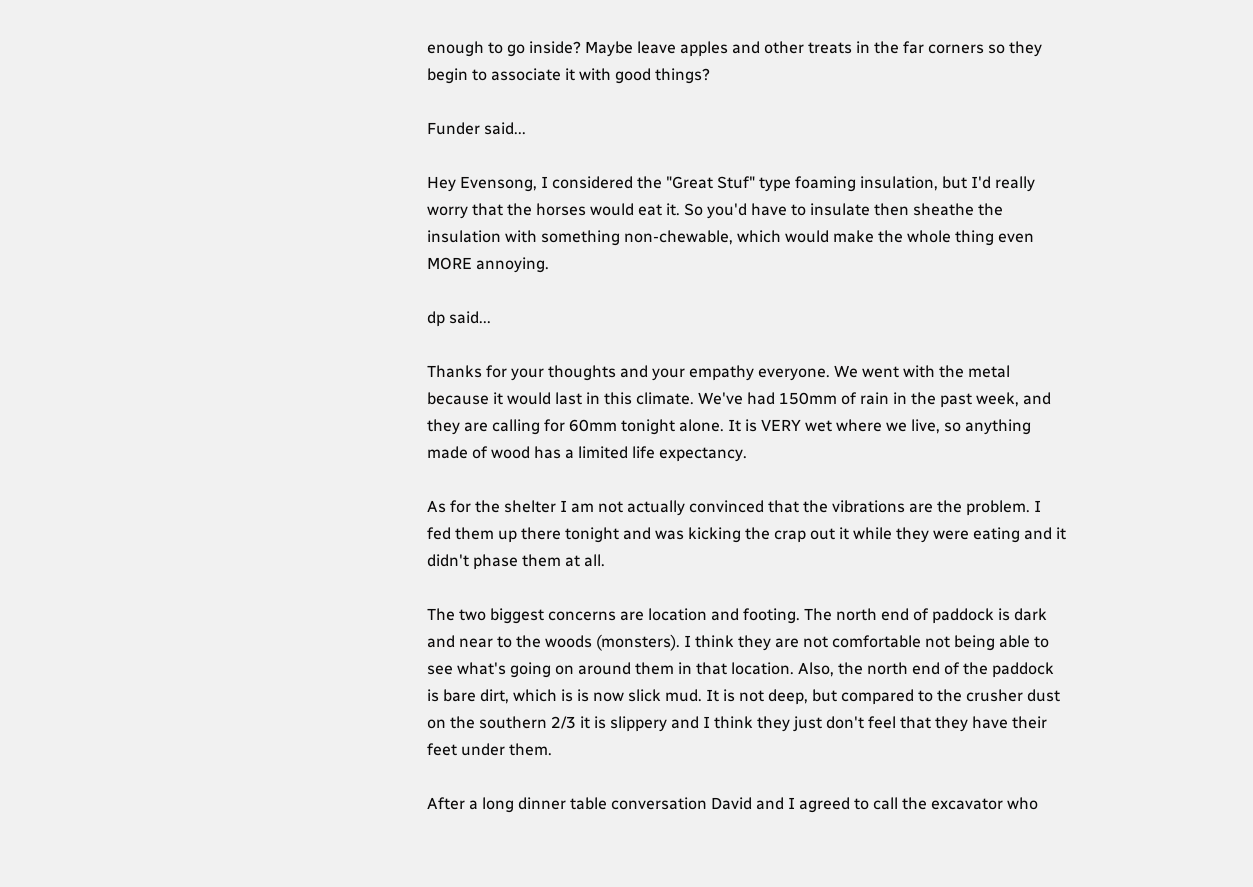enough to go inside? Maybe leave apples and other treats in the far corners so they begin to associate it with good things?

Funder said...

Hey Evensong, I considered the "Great Stuf" type foaming insulation, but I'd really worry that the horses would eat it. So you'd have to insulate then sheathe the insulation with something non-chewable, which would make the whole thing even MORE annoying.

dp said...

Thanks for your thoughts and your empathy everyone. We went with the metal because it would last in this climate. We've had 150mm of rain in the past week, and they are calling for 60mm tonight alone. It is VERY wet where we live, so anything made of wood has a limited life expectancy.

As for the shelter I am not actually convinced that the vibrations are the problem. I fed them up there tonight and was kicking the crap out it while they were eating and it didn't phase them at all.

The two biggest concerns are location and footing. The north end of paddock is dark and near to the woods (monsters). I think they are not comfortable not being able to see what's going on around them in that location. Also, the north end of the paddock is bare dirt, which is is now slick mud. It is not deep, but compared to the crusher dust on the southern 2/3 it is slippery and I think they just don't feel that they have their feet under them.

After a long dinner table conversation David and I agreed to call the excavator who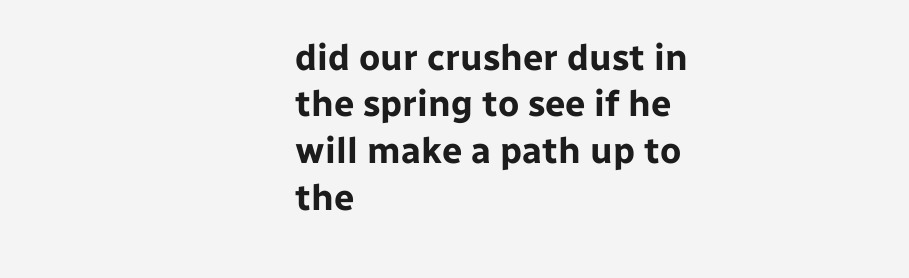did our crusher dust in the spring to see if he will make a path up to the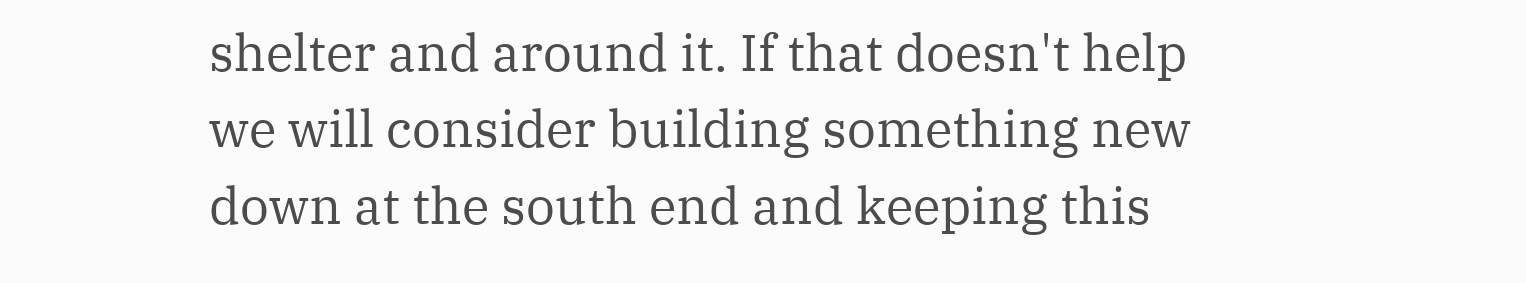shelter and around it. If that doesn't help we will consider building something new down at the south end and keeping this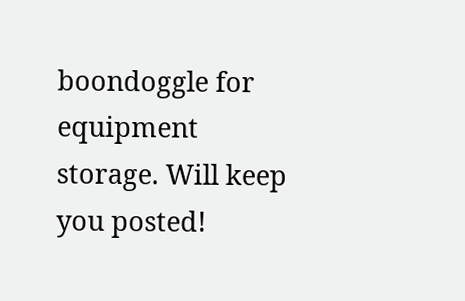boondoggle for equipment storage. Will keep you posted!